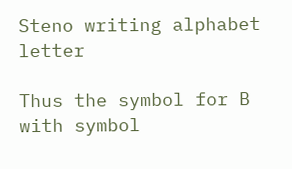Steno writing alphabet letter

Thus the symbol for B with symbol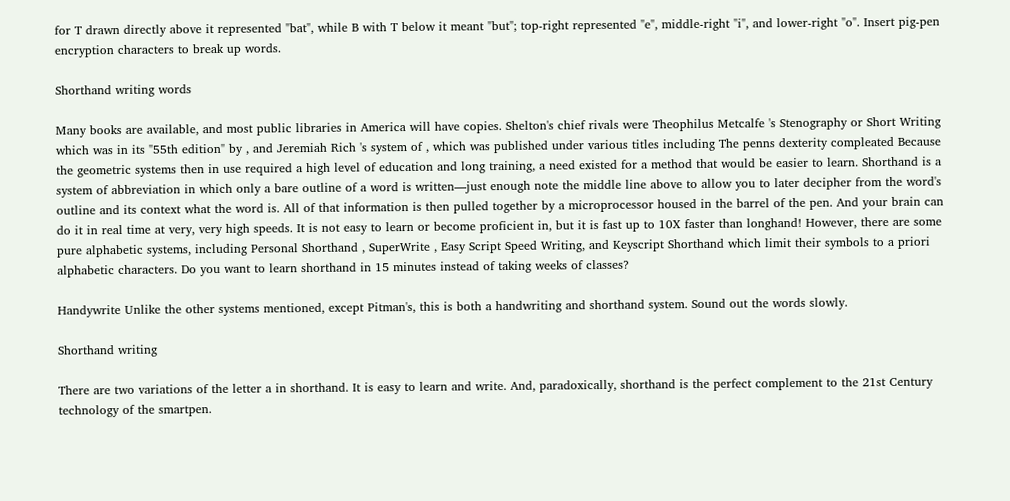for T drawn directly above it represented "bat", while B with T below it meant "but"; top-right represented "e", middle-right "i", and lower-right "o". Insert pig-pen encryption characters to break up words.

Shorthand writing words

Many books are available, and most public libraries in America will have copies. Shelton's chief rivals were Theophilus Metcalfe 's Stenography or Short Writing which was in its "55th edition" by , and Jeremiah Rich 's system of , which was published under various titles including The penns dexterity compleated Because the geometric systems then in use required a high level of education and long training, a need existed for a method that would be easier to learn. Shorthand is a system of abbreviation in which only a bare outline of a word is written—just enough note the middle line above to allow you to later decipher from the word's outline and its context what the word is. All of that information is then pulled together by a microprocessor housed in the barrel of the pen. And your brain can do it in real time at very, very high speeds. It is not easy to learn or become proficient in, but it is fast up to 10X faster than longhand! However, there are some pure alphabetic systems, including Personal Shorthand , SuperWrite , Easy Script Speed Writing, and Keyscript Shorthand which limit their symbols to a priori alphabetic characters. Do you want to learn shorthand in 15 minutes instead of taking weeks of classes?

Handywrite Unlike the other systems mentioned, except Pitman's, this is both a handwriting and shorthand system. Sound out the words slowly.

Shorthand writing

There are two variations of the letter a in shorthand. It is easy to learn and write. And, paradoxically, shorthand is the perfect complement to the 21st Century technology of the smartpen.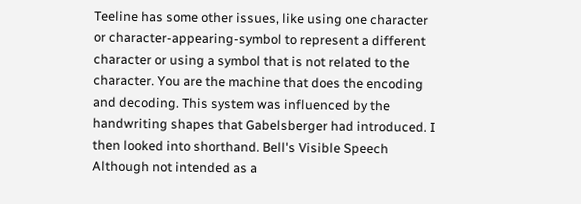Teeline has some other issues, like using one character or character-appearing-symbol to represent a different character or using a symbol that is not related to the character. You are the machine that does the encoding and decoding. This system was influenced by the handwriting shapes that Gabelsberger had introduced. I then looked into shorthand. Bell's Visible Speech Although not intended as a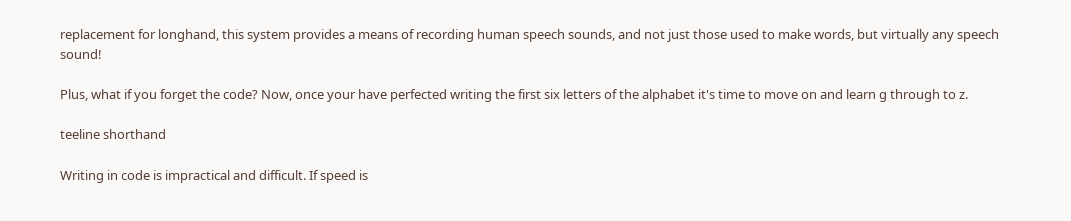replacement for longhand, this system provides a means of recording human speech sounds, and not just those used to make words, but virtually any speech sound!

Plus, what if you forget the code? Now, once your have perfected writing the first six letters of the alphabet it's time to move on and learn g through to z.

teeline shorthand

Writing in code is impractical and difficult. If speed is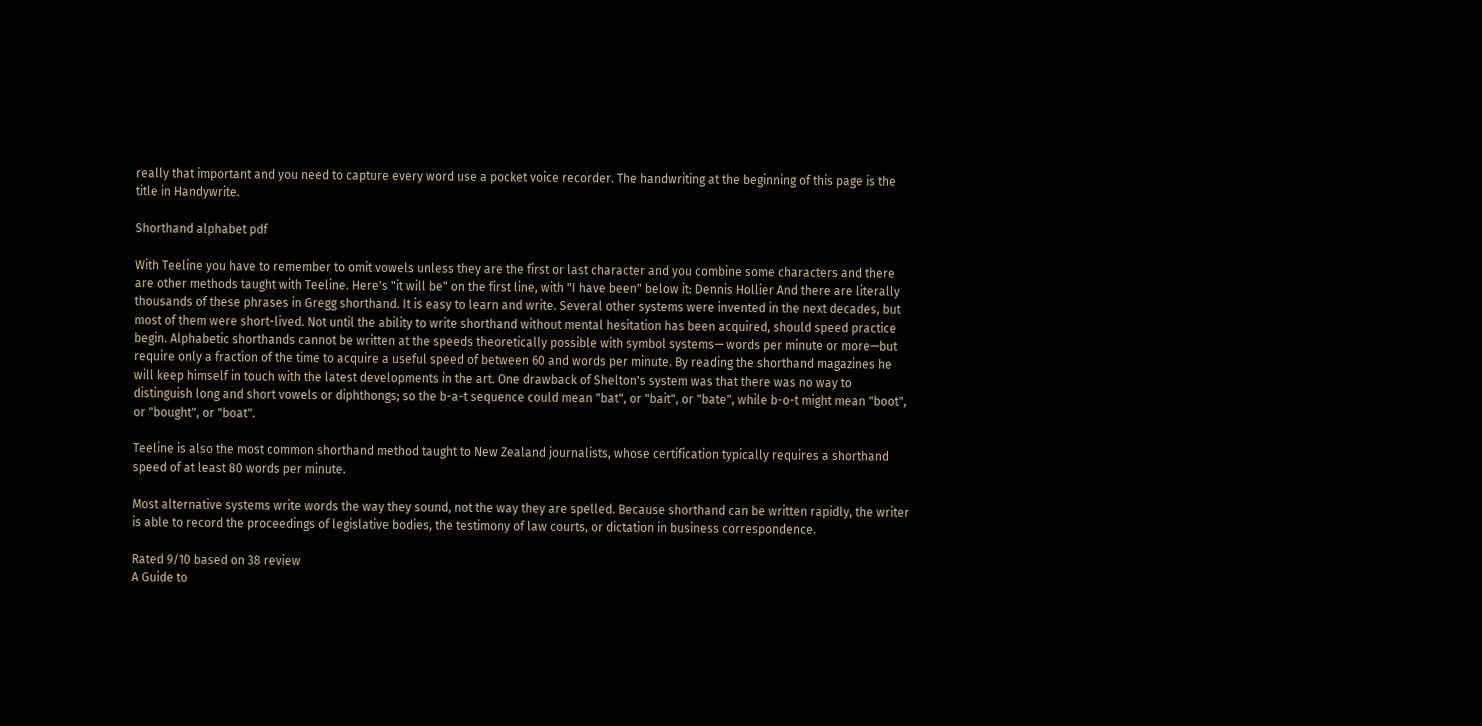really that important and you need to capture every word use a pocket voice recorder. The handwriting at the beginning of this page is the title in Handywrite.

Shorthand alphabet pdf

With Teeline you have to remember to omit vowels unless they are the first or last character and you combine some characters and there are other methods taught with Teeline. Here's "it will be" on the first line, with "I have been" below it: Dennis Hollier And there are literally thousands of these phrases in Gregg shorthand. It is easy to learn and write. Several other systems were invented in the next decades, but most of them were short-lived. Not until the ability to write shorthand without mental hesitation has been acquired, should speed practice begin. Alphabetic shorthands cannot be written at the speeds theoretically possible with symbol systems— words per minute or more—but require only a fraction of the time to acquire a useful speed of between 60 and words per minute. By reading the shorthand magazines he will keep himself in touch with the latest developments in the art. One drawback of Shelton's system was that there was no way to distinguish long and short vowels or diphthongs; so the b-a-t sequence could mean "bat", or "bait", or "bate", while b-o-t might mean "boot", or "bought", or "boat".

Teeline is also the most common shorthand method taught to New Zealand journalists, whose certification typically requires a shorthand speed of at least 80 words per minute.

Most alternative systems write words the way they sound, not the way they are spelled. Because shorthand can be written rapidly, the writer is able to record the proceedings of legislative bodies, the testimony of law courts, or dictation in business correspondence.

Rated 9/10 based on 38 review
A Guide to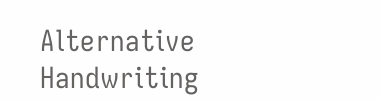Alternative Handwriting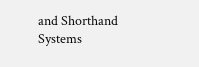and Shorthand Systems